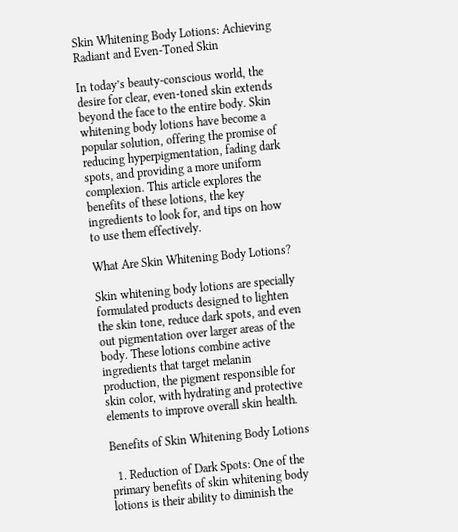Skin Whitening Body Lotions: Achieving Radiant and Even-Toned Skin

In today’s beauty-conscious world, the desire for clear, even-toned skin extends beyond the face to the entire body. Skin whitening body lotions have become a popular solution, offering the promise of reducing hyperpigmentation, fading dark spots, and providing a more uniform complexion. This article explores the benefits of these lotions, the key ingredients to look for, and tips on how to use them effectively.

What Are Skin Whitening Body Lotions?

Skin whitening body lotions are specially formulated products designed to lighten the skin tone, reduce dark spots, and even out pigmentation over larger areas of the body. These lotions combine active ingredients that target melanin production, the pigment responsible for skin color, with hydrating and protective elements to improve overall skin health.

Benefits of Skin Whitening Body Lotions

  1. Reduction of Dark Spots: One of the primary benefits of skin whitening body lotions is their ability to diminish the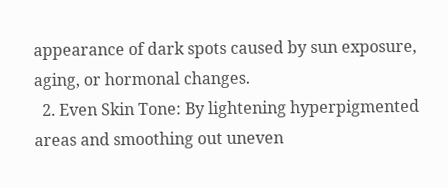appearance of dark spots caused by sun exposure, aging, or hormonal changes.
  2. Even Skin Tone: By lightening hyperpigmented areas and smoothing out uneven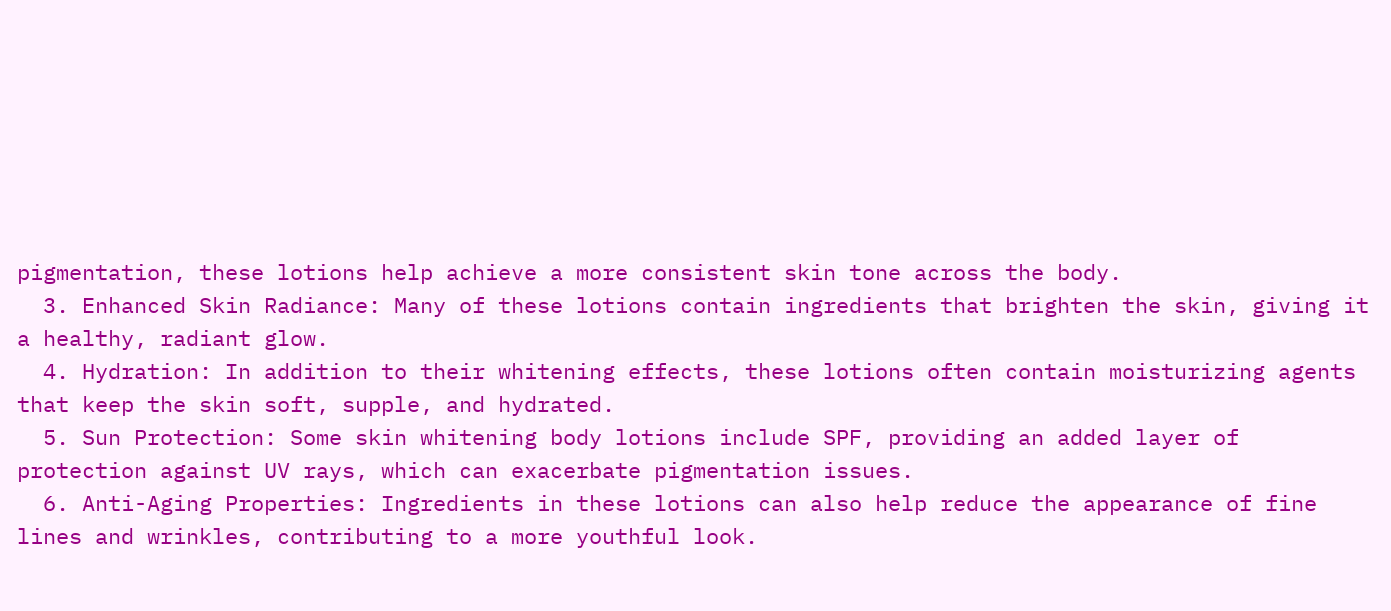pigmentation, these lotions help achieve a more consistent skin tone across the body.
  3. Enhanced Skin Radiance: Many of these lotions contain ingredients that brighten the skin, giving it a healthy, radiant glow.
  4. Hydration: In addition to their whitening effects, these lotions often contain moisturizing agents that keep the skin soft, supple, and hydrated.
  5. Sun Protection: Some skin whitening body lotions include SPF, providing an added layer of protection against UV rays, which can exacerbate pigmentation issues.
  6. Anti-Aging Properties: Ingredients in these lotions can also help reduce the appearance of fine lines and wrinkles, contributing to a more youthful look.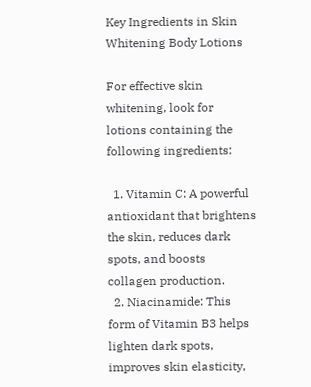Key Ingredients in Skin Whitening Body Lotions

For effective skin whitening, look for lotions containing the following ingredients:

  1. Vitamin C: A powerful antioxidant that brightens the skin, reduces dark spots, and boosts collagen production.
  2. Niacinamide: This form of Vitamin B3 helps lighten dark spots, improves skin elasticity,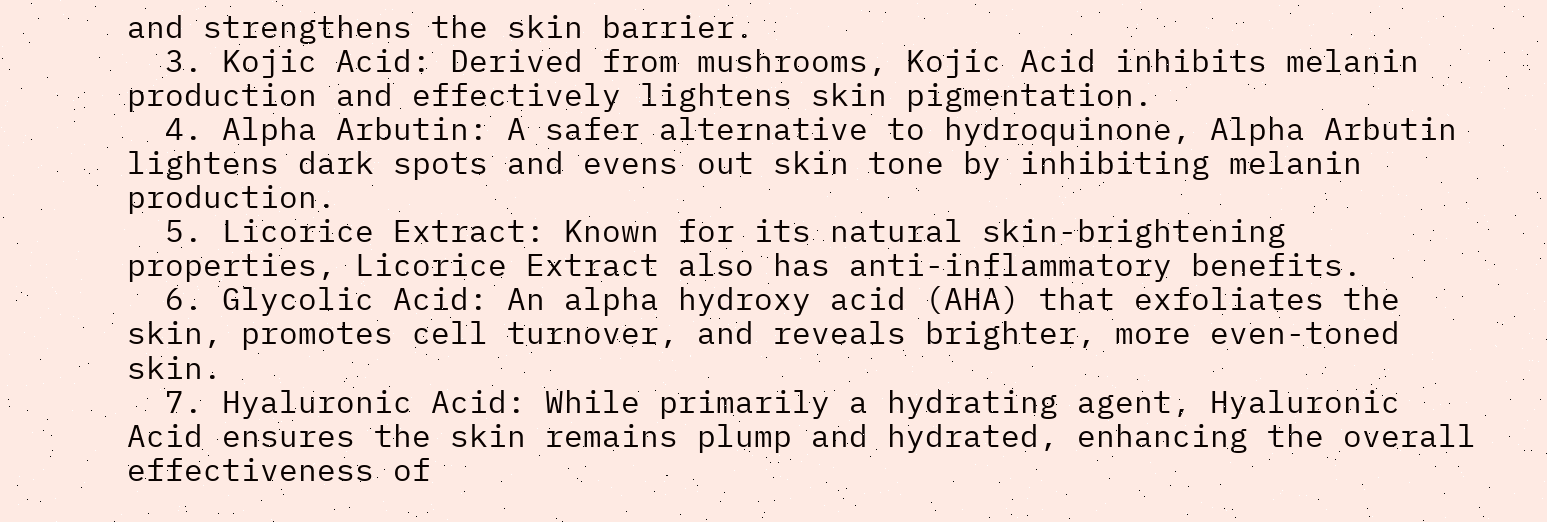and strengthens the skin barrier.
  3. Kojic Acid: Derived from mushrooms, Kojic Acid inhibits melanin production and effectively lightens skin pigmentation.
  4. Alpha Arbutin: A safer alternative to hydroquinone, Alpha Arbutin lightens dark spots and evens out skin tone by inhibiting melanin production.
  5. Licorice Extract: Known for its natural skin-brightening properties, Licorice Extract also has anti-inflammatory benefits.
  6. Glycolic Acid: An alpha hydroxy acid (AHA) that exfoliates the skin, promotes cell turnover, and reveals brighter, more even-toned skin.
  7. Hyaluronic Acid: While primarily a hydrating agent, Hyaluronic Acid ensures the skin remains plump and hydrated, enhancing the overall effectiveness of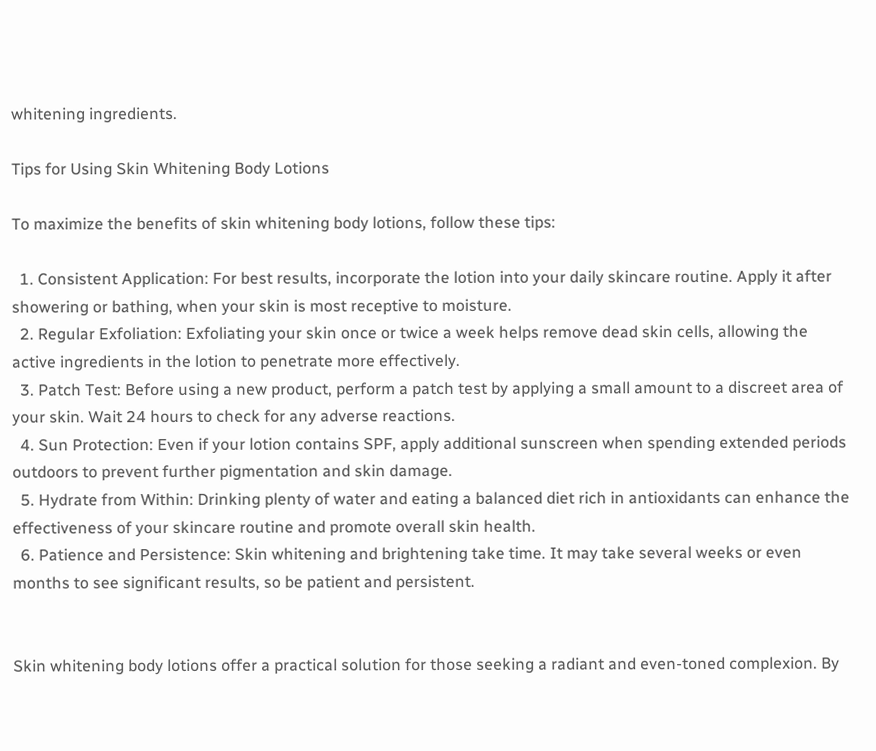whitening ingredients.

Tips for Using Skin Whitening Body Lotions

To maximize the benefits of skin whitening body lotions, follow these tips:

  1. Consistent Application: For best results, incorporate the lotion into your daily skincare routine. Apply it after showering or bathing, when your skin is most receptive to moisture.
  2. Regular Exfoliation: Exfoliating your skin once or twice a week helps remove dead skin cells, allowing the active ingredients in the lotion to penetrate more effectively.
  3. Patch Test: Before using a new product, perform a patch test by applying a small amount to a discreet area of your skin. Wait 24 hours to check for any adverse reactions.
  4. Sun Protection: Even if your lotion contains SPF, apply additional sunscreen when spending extended periods outdoors to prevent further pigmentation and skin damage.
  5. Hydrate from Within: Drinking plenty of water and eating a balanced diet rich in antioxidants can enhance the effectiveness of your skincare routine and promote overall skin health.
  6. Patience and Persistence: Skin whitening and brightening take time. It may take several weeks or even months to see significant results, so be patient and persistent.


Skin whitening body lotions offer a practical solution for those seeking a radiant and even-toned complexion. By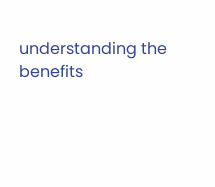understanding the benefits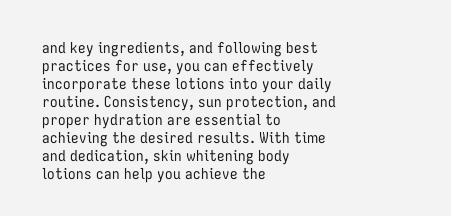and key ingredients, and following best practices for use, you can effectively incorporate these lotions into your daily routine. Consistency, sun protection, and proper hydration are essential to achieving the desired results. With time and dedication, skin whitening body lotions can help you achieve the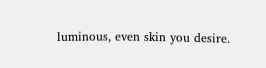luminous, even skin you desire.